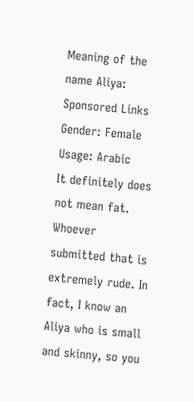Meaning of the name Aliya:
Sponsored Links
Gender: Female
Usage: Arabic
It definitely does not mean fat. Whoever submitted that is extremely rude. In fact, I know an Aliya who is small and skinny, so you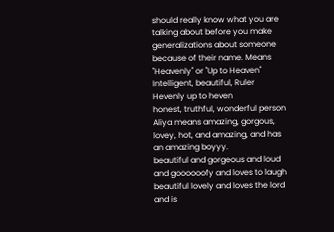should really know what you are talking about before you make generalizations about someone because of their name. Means "Heavenly" or "Up to Heaven"
Intelligent, beautiful, Ruler
Hevenly up to heven
honest, truthful, wonderful person
Aliya means amazing, gorgous, lovey, hot, and amazing, and has an amazing boyyy.
beautiful and gorgeous and loud and goooooofy and loves to laugh
beautiful lovely and loves the lord and is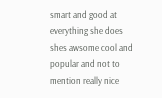smart and good at everything she does
shes awsome cool and popular and not to mention really nice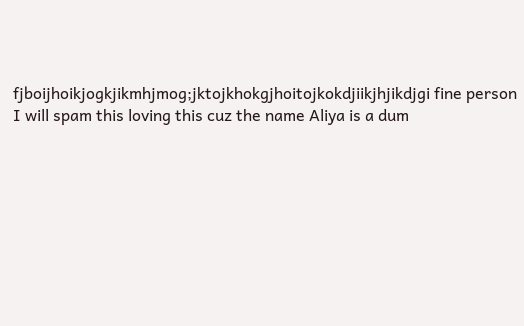fjboijhoikjogkjikmhjmog;jktojkhokgjhoitojkokdjiikjhjikdjgi fine person I will spam this loving this cuz the name Aliya is a dum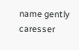name gently caresser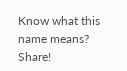Know what this name means? Share!